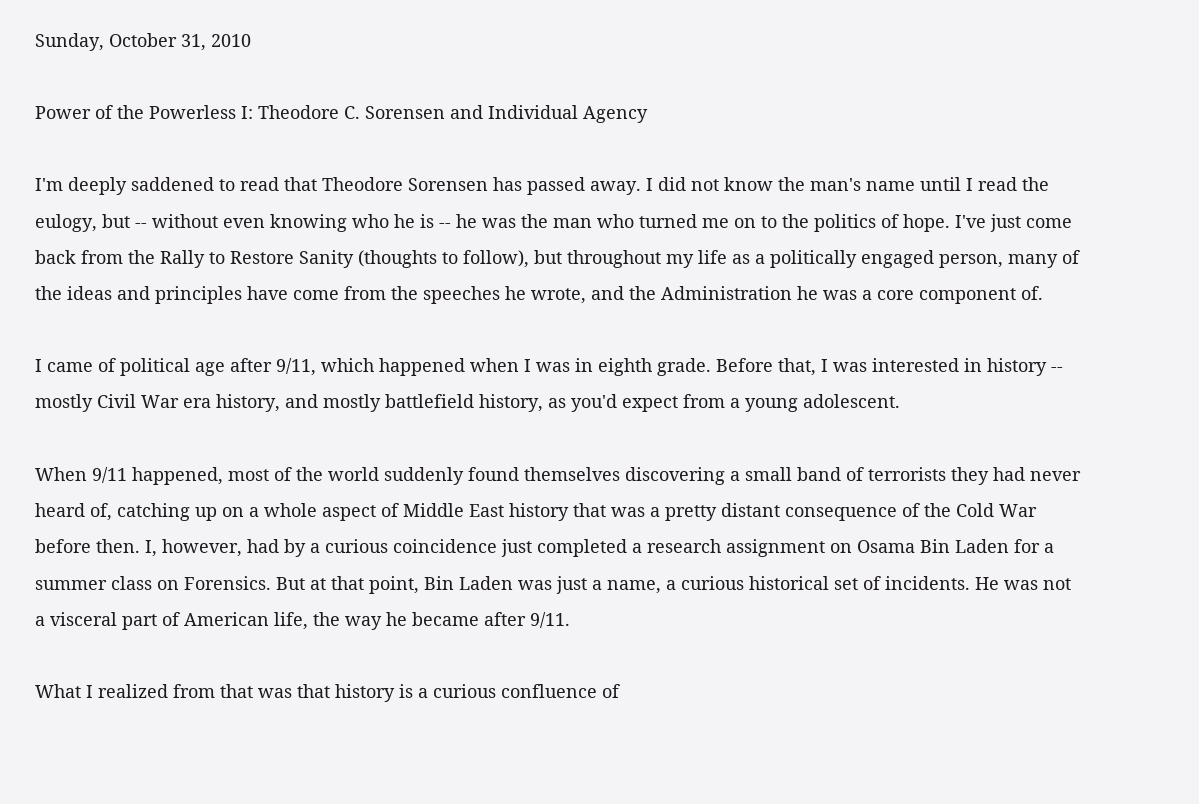Sunday, October 31, 2010

Power of the Powerless I: Theodore C. Sorensen and Individual Agency

I'm deeply saddened to read that Theodore Sorensen has passed away. I did not know the man's name until I read the eulogy, but -- without even knowing who he is -- he was the man who turned me on to the politics of hope. I've just come back from the Rally to Restore Sanity (thoughts to follow), but throughout my life as a politically engaged person, many of the ideas and principles have come from the speeches he wrote, and the Administration he was a core component of.

I came of political age after 9/11, which happened when I was in eighth grade. Before that, I was interested in history -- mostly Civil War era history, and mostly battlefield history, as you'd expect from a young adolescent.

When 9/11 happened, most of the world suddenly found themselves discovering a small band of terrorists they had never heard of, catching up on a whole aspect of Middle East history that was a pretty distant consequence of the Cold War before then. I, however, had by a curious coincidence just completed a research assignment on Osama Bin Laden for a summer class on Forensics. But at that point, Bin Laden was just a name, a curious historical set of incidents. He was not a visceral part of American life, the way he became after 9/11.

What I realized from that was that history is a curious confluence of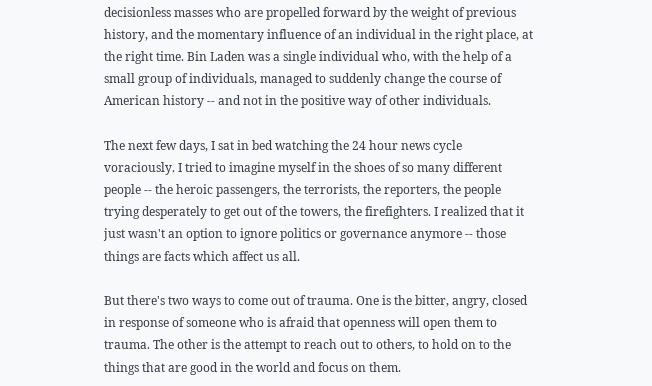decisionless masses who are propelled forward by the weight of previous history, and the momentary influence of an individual in the right place, at the right time. Bin Laden was a single individual who, with the help of a small group of individuals, managed to suddenly change the course of American history -- and not in the positive way of other individuals.

The next few days, I sat in bed watching the 24 hour news cycle voraciously. I tried to imagine myself in the shoes of so many different people -- the heroic passengers, the terrorists, the reporters, the people trying desperately to get out of the towers, the firefighters. I realized that it just wasn't an option to ignore politics or governance anymore -- those things are facts which affect us all.

But there's two ways to come out of trauma. One is the bitter, angry, closed in response of someone who is afraid that openness will open them to trauma. The other is the attempt to reach out to others, to hold on to the things that are good in the world and focus on them.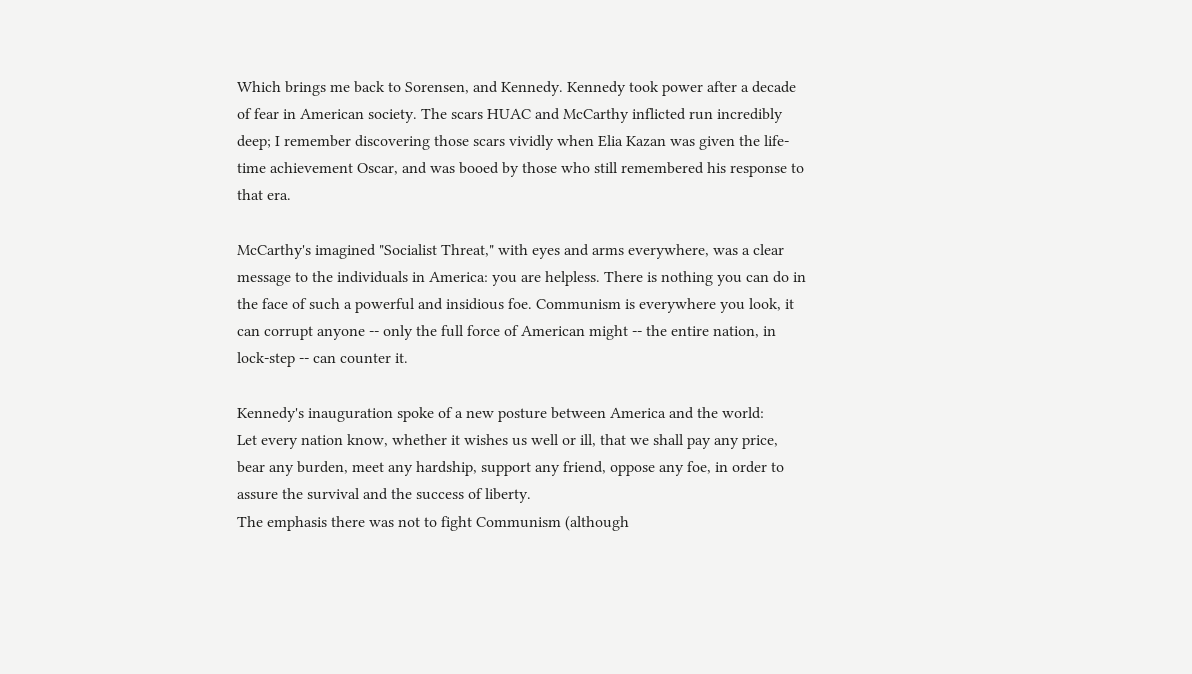Which brings me back to Sorensen, and Kennedy. Kennedy took power after a decade of fear in American society. The scars HUAC and McCarthy inflicted run incredibly deep; I remember discovering those scars vividly when Elia Kazan was given the life-time achievement Oscar, and was booed by those who still remembered his response to that era.

McCarthy's imagined "Socialist Threat," with eyes and arms everywhere, was a clear message to the individuals in America: you are helpless. There is nothing you can do in the face of such a powerful and insidious foe. Communism is everywhere you look, it can corrupt anyone -- only the full force of American might -- the entire nation, in lock-step -- can counter it.

Kennedy's inauguration spoke of a new posture between America and the world:
Let every nation know, whether it wishes us well or ill, that we shall pay any price, bear any burden, meet any hardship, support any friend, oppose any foe, in order to assure the survival and the success of liberty.
The emphasis there was not to fight Communism (although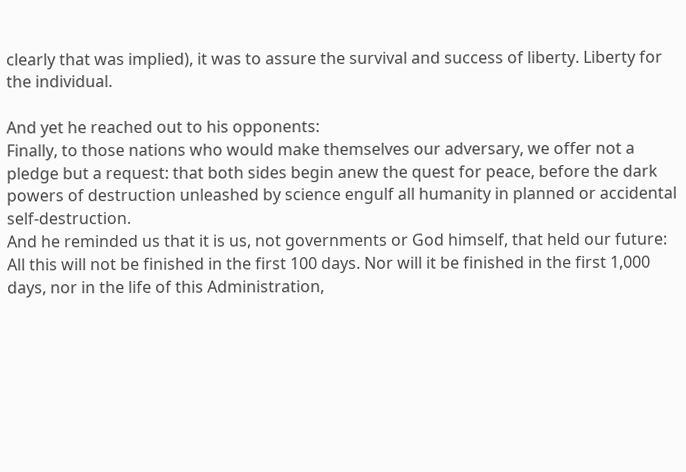clearly that was implied), it was to assure the survival and success of liberty. Liberty for the individual.

And yet he reached out to his opponents:
Finally, to those nations who would make themselves our adversary, we offer not a pledge but a request: that both sides begin anew the quest for peace, before the dark powers of destruction unleashed by science engulf all humanity in planned or accidental self-destruction.
And he reminded us that it is us, not governments or God himself, that held our future:
All this will not be finished in the first 100 days. Nor will it be finished in the first 1,000 days, nor in the life of this Administration,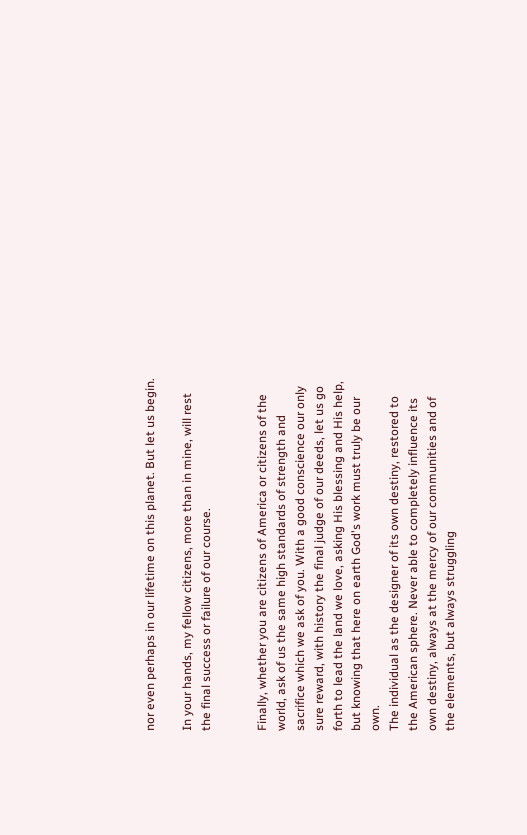nor even perhaps in our lifetime on this planet. But let us begin.

In your hands, my fellow citizens, more than in mine, will rest the final success or failure of our course.


Finally, whether you are citizens of America or citizens of the world, ask of us the same high standards of strength and sacrifice which we ask of you. With a good conscience our only sure reward, with history the final judge of our deeds, let us go forth to lead the land we love, asking His blessing and His help, but knowing that here on earth God's work must truly be our own.
The individual as the designer of its own destiny, restored to the American sphere. Never able to completely influence its own destiny, always at the mercy of our communities and of the elements, but always struggling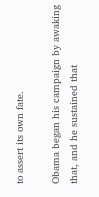to assert its own fate.

Obama began his campaign by awaking that, and he sustained that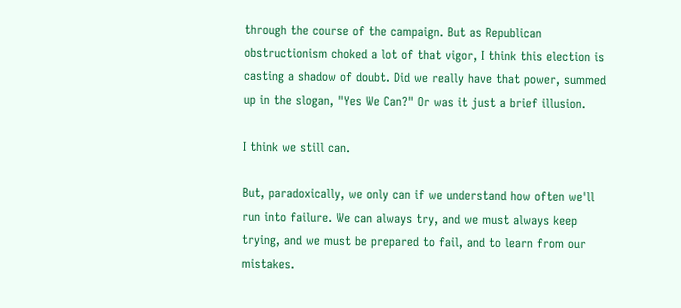through the course of the campaign. But as Republican obstructionism choked a lot of that vigor, I think this election is casting a shadow of doubt. Did we really have that power, summed up in the slogan, "Yes We Can?" Or was it just a brief illusion.

I think we still can.

But, paradoxically, we only can if we understand how often we'll run into failure. We can always try, and we must always keep trying, and we must be prepared to fail, and to learn from our mistakes.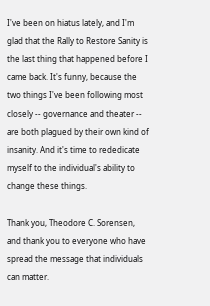I've been on hiatus lately, and I'm glad that the Rally to Restore Sanity is the last thing that happened before I came back. It's funny, because the two things I've been following most closely -- governance and theater -- are both plagued by their own kind of insanity. And it's time to rededicate myself to the individual's ability to change these things.

Thank you, Theodore C. Sorensen, and thank you to everyone who have spread the message that individuals can matter.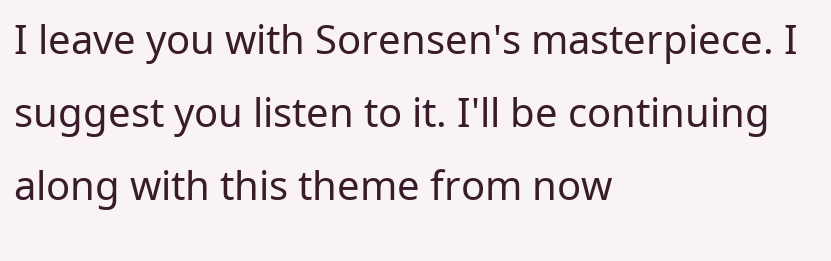I leave you with Sorensen's masterpiece. I suggest you listen to it. I'll be continuing along with this theme from now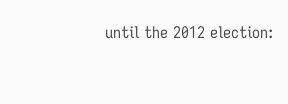until the 2012 election: